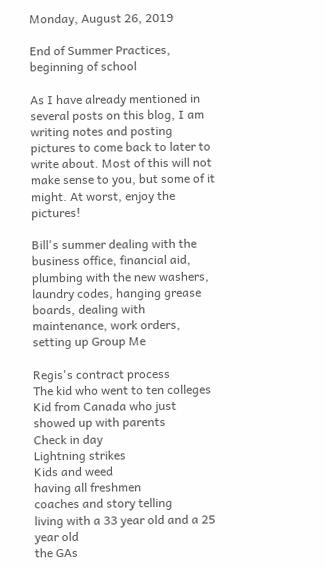Monday, August 26, 2019

End of Summer Practices, beginning of school

As I have already mentioned in several posts on this blog, I am writing notes and posting pictures to come back to later to write about. Most of this will not make sense to you, but some of it might. At worst, enjoy the pictures!

Bill's summer dealing with the business office, financial aid, plumbing with the new washers, laundry codes, hanging grease boards, dealing with maintenance, work orders, setting up Group Me

Regis's contract process
The kid who went to ten colleges
Kid from Canada who just showed up with parents
Check in day
Lightning strikes
Kids and weed
having all freshmen
coaches and story telling
living with a 33 year old and a 25 year old
the GAs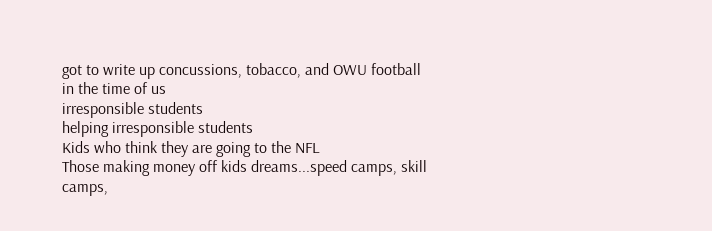got to write up concussions, tobacco, and OWU football in the time of us
irresponsible students
helping irresponsible students
Kids who think they are going to the NFL
Those making money off kids dreams...speed camps, skill camps,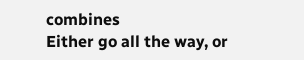combines
Either go all the way, or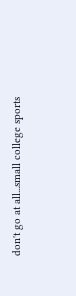don't go at all...small college sports